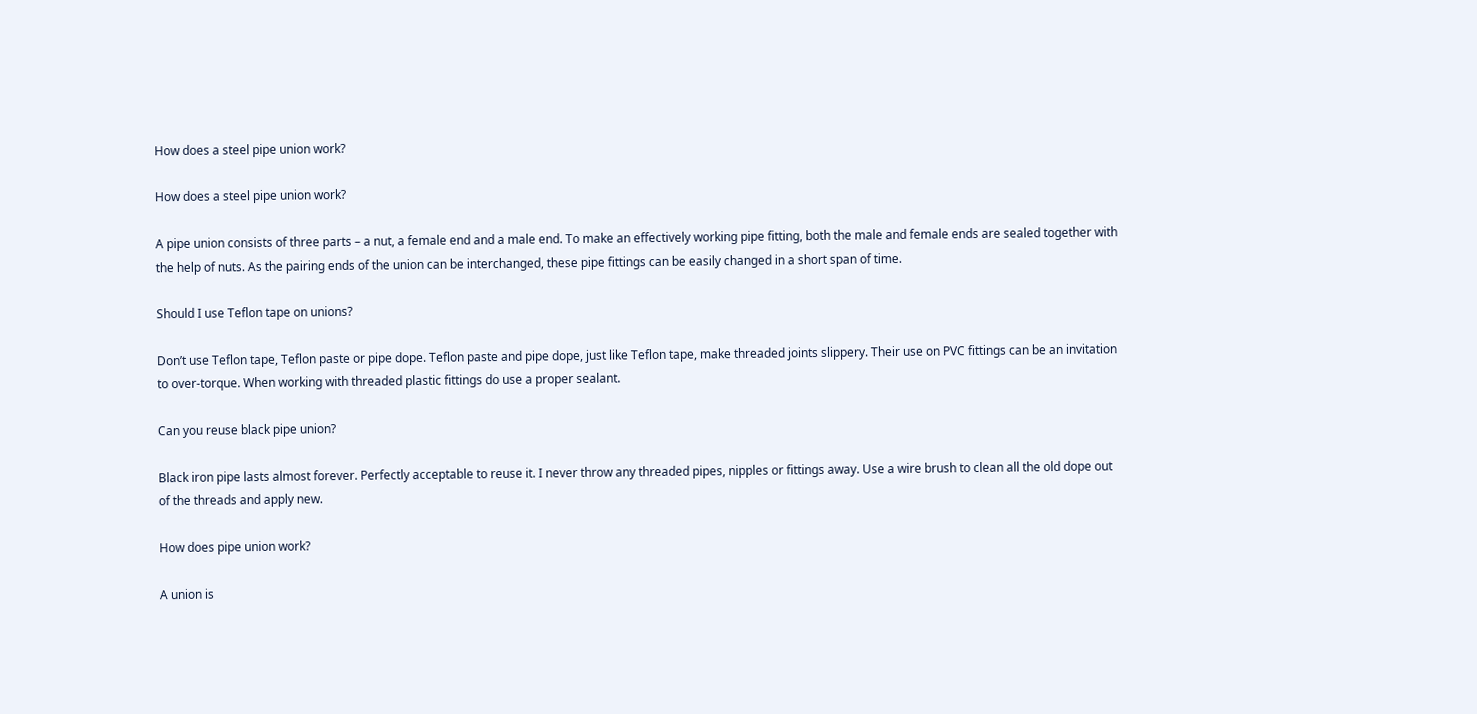How does a steel pipe union work?

How does a steel pipe union work?

A pipe union consists of three parts – a nut, a female end and a male end. To make an effectively working pipe fitting, both the male and female ends are sealed together with the help of nuts. As the pairing ends of the union can be interchanged, these pipe fittings can be easily changed in a short span of time.

Should I use Teflon tape on unions?

Don’t use Teflon tape, Teflon paste or pipe dope. Teflon paste and pipe dope, just like Teflon tape, make threaded joints slippery. Their use on PVC fittings can be an invitation to over-torque. When working with threaded plastic fittings do use a proper sealant.

Can you reuse black pipe union?

Black iron pipe lasts almost forever. Perfectly acceptable to reuse it. I never throw any threaded pipes, nipples or fittings away. Use a wire brush to clean all the old dope out of the threads and apply new.

How does pipe union work?

A union is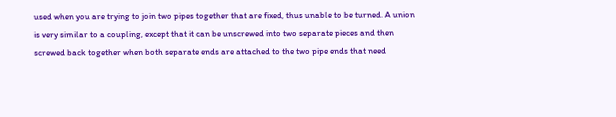used when you are trying to join two pipes together that are fixed, thus unable to be turned. A union is very similar to a coupling, except that it can be unscrewed into two separate pieces and then screwed back together when both separate ends are attached to the two pipe ends that need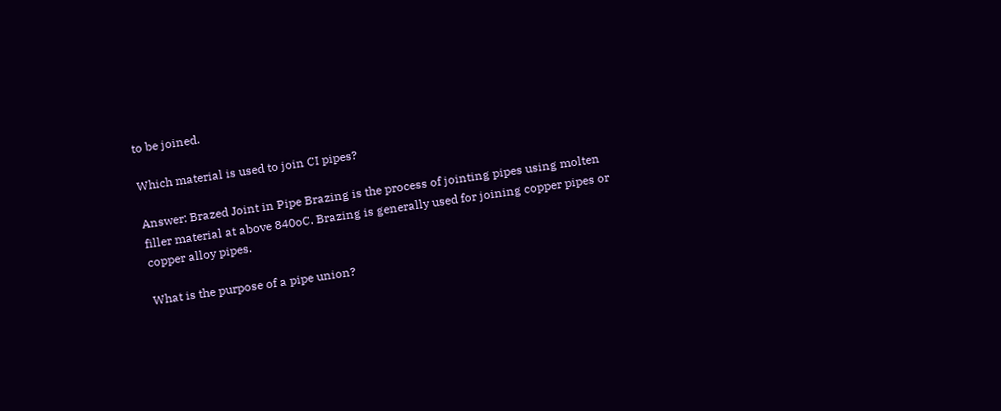to be joined.

Which material is used to join CI pipes?

Answer: Brazed Joint in Pipe Brazing is the process of jointing pipes using molten filler material at above 840oC. Brazing is generally used for joining copper pipes or copper alloy pipes.

What is the purpose of a pipe union?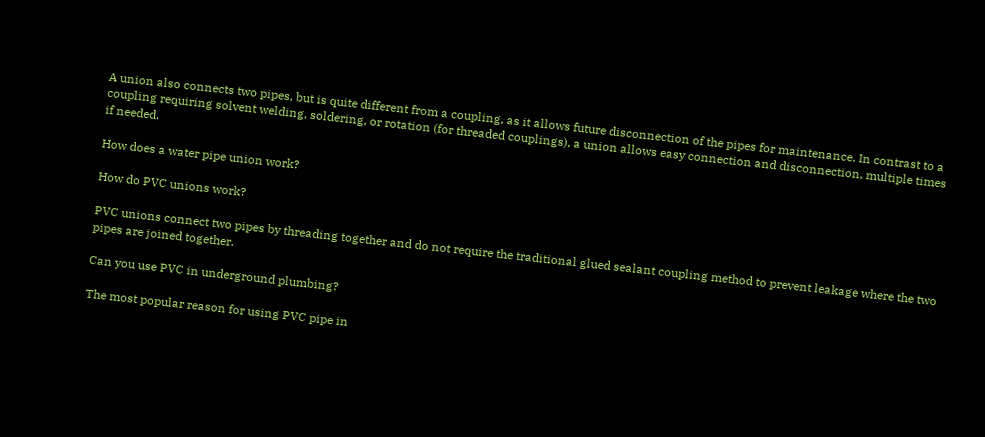A union also connects two pipes, but is quite different from a coupling, as it allows future disconnection of the pipes for maintenance. In contrast to a coupling requiring solvent welding, soldering, or rotation (for threaded couplings), a union allows easy connection and disconnection, multiple times if needed.

How does a water pipe union work?

How do PVC unions work?

PVC unions connect two pipes by threading together and do not require the traditional glued sealant coupling method to prevent leakage where the two pipes are joined together.

Can you use PVC in underground plumbing?

The most popular reason for using PVC pipe in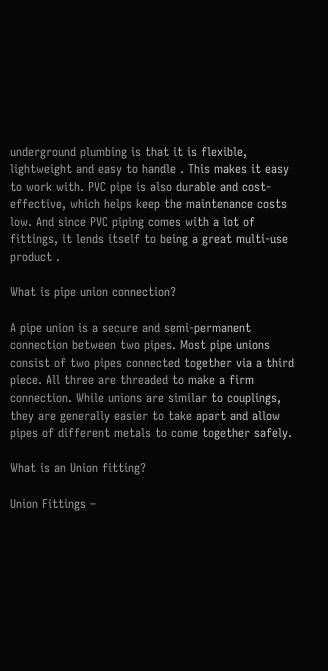underground plumbing is that it is flexible, lightweight and easy to handle . This makes it easy to work with. PVC pipe is also durable and cost-effective, which helps keep the maintenance costs low. And since PVC piping comes with a lot of fittings, it lends itself to being a great multi-use product .

What is pipe union connection?

A pipe union is a secure and semi-permanent connection between two pipes. Most pipe unions consist of two pipes connected together via a third piece. All three are threaded to make a firm connection. While unions are similar to couplings, they are generally easier to take apart and allow pipes of different metals to come together safely.

What is an Union fitting?

Union Fittings –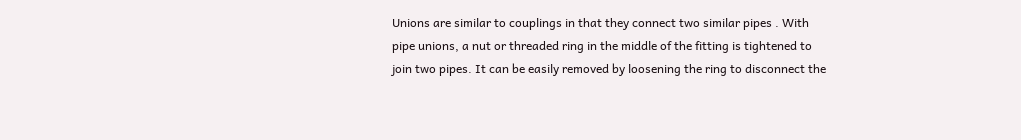Unions are similar to couplings in that they connect two similar pipes . With pipe unions, a nut or threaded ring in the middle of the fitting is tightened to join two pipes. It can be easily removed by loosening the ring to disconnect the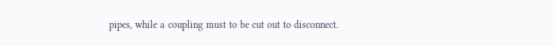pipes, while a coupling must to be cut out to disconnect.